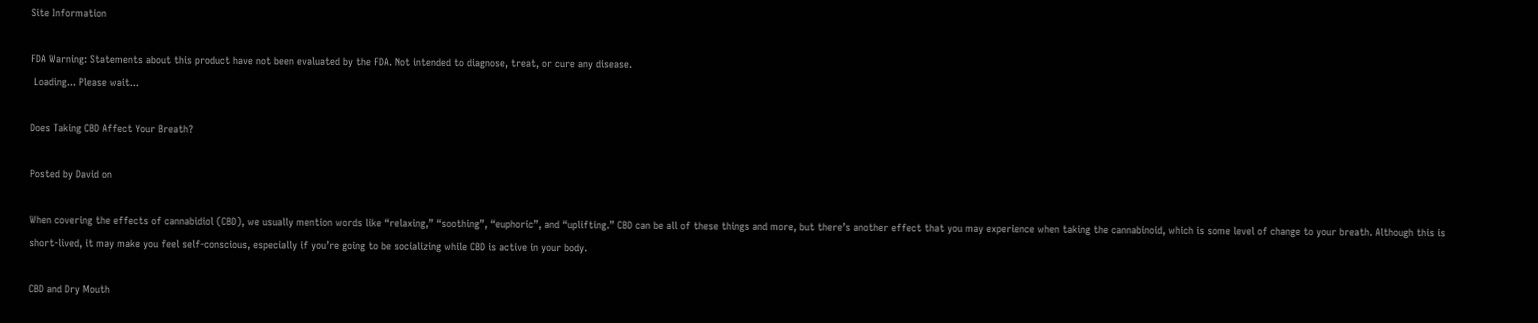Site Information

FDA Warning: Statements about this product have not been evaluated by the FDA. Not intended to diagnose, treat, or cure any disease.
 Loading... Please wait...

Does Taking CBD Affect Your Breath?

Posted by David on

When covering the effects of cannabidiol (CBD), we usually mention words like “relaxing,” “soothing”, “euphoric”, and “uplifting.” CBD can be all of these things and more, but there’s another effect that you may experience when taking the cannabinoid, which is some level of change to your breath. Although this is short-lived, it may make you feel self-conscious, especially if you’re going to be socializing while CBD is active in your body.

CBD and Dry Mouth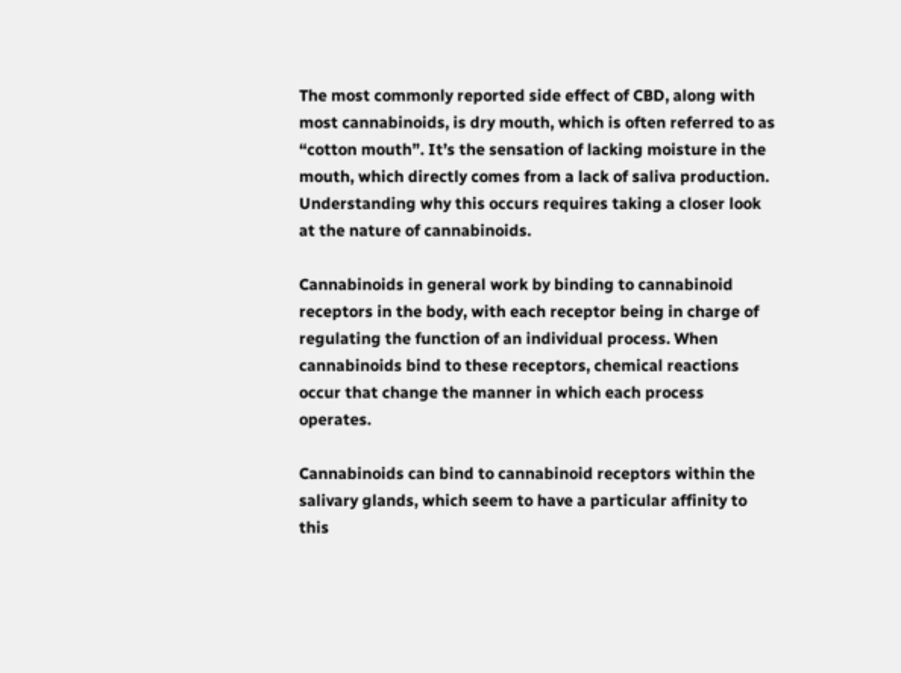The most commonly reported side effect of CBD, along with most cannabinoids, is dry mouth, which is often referred to as “cotton mouth”. It’s the sensation of lacking moisture in the mouth, which directly comes from a lack of saliva production. Understanding why this occurs requires taking a closer look at the nature of cannabinoids.

Cannabinoids in general work by binding to cannabinoid receptors in the body, with each receptor being in charge of regulating the function of an individual process. When cannabinoids bind to these receptors, chemical reactions occur that change the manner in which each process operates.

Cannabinoids can bind to cannabinoid receptors within the salivary glands, which seem to have a particular affinity to this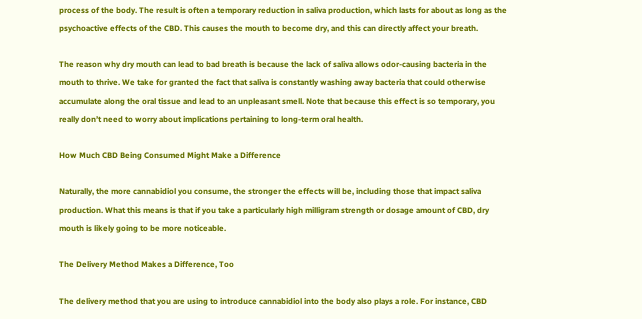process of the body. The result is often a temporary reduction in saliva production, which lasts for about as long as the psychoactive effects of the CBD. This causes the mouth to become dry, and this can directly affect your breath.

The reason why dry mouth can lead to bad breath is because the lack of saliva allows odor-causing bacteria in the mouth to thrive. We take for granted the fact that saliva is constantly washing away bacteria that could otherwise accumulate along the oral tissue and lead to an unpleasant smell. Note that because this effect is so temporary, you really don’t need to worry about implications pertaining to long-term oral health.

How Much CBD Being Consumed Might Make a Difference

Naturally, the more cannabidiol you consume, the stronger the effects will be, including those that impact saliva production. What this means is that if you take a particularly high milligram strength or dosage amount of CBD, dry mouth is likely going to be more noticeable.

The Delivery Method Makes a Difference, Too

The delivery method that you are using to introduce cannabidiol into the body also plays a role. For instance, CBD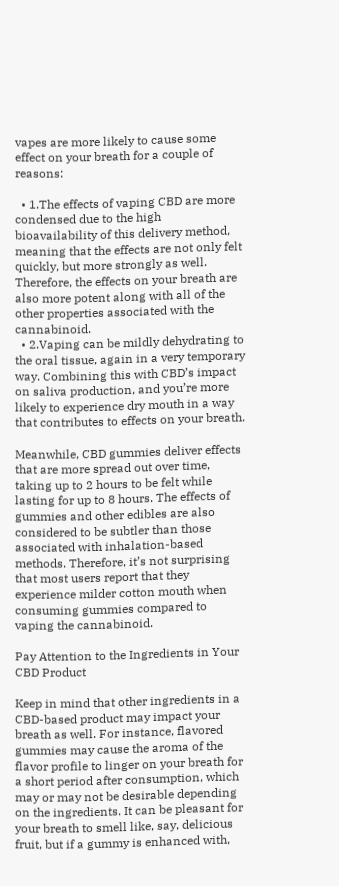vapes are more likely to cause some effect on your breath for a couple of reasons:

  • 1.The effects of vaping CBD are more condensed due to the high bioavailability of this delivery method, meaning that the effects are not only felt quickly, but more strongly as well. Therefore, the effects on your breath are also more potent along with all of the other properties associated with the cannabinoid.
  • 2.Vaping can be mildly dehydrating to the oral tissue, again in a very temporary way. Combining this with CBD’s impact on saliva production, and you’re more likely to experience dry mouth in a way that contributes to effects on your breath.

Meanwhile, CBD gummies deliver effects that are more spread out over time, taking up to 2 hours to be felt while lasting for up to 8 hours. The effects of gummies and other edibles are also considered to be subtler than those associated with inhalation-based methods. Therefore, it’s not surprising that most users report that they experience milder cotton mouth when consuming gummies compared to vaping the cannabinoid.

Pay Attention to the Ingredients in Your CBD Product

Keep in mind that other ingredients in a CBD-based product may impact your breath as well. For instance, flavored gummies may cause the aroma of the flavor profile to linger on your breath for a short period after consumption, which may or may not be desirable depending on the ingredients. It can be pleasant for your breath to smell like, say, delicious fruit, but if a gummy is enhanced with,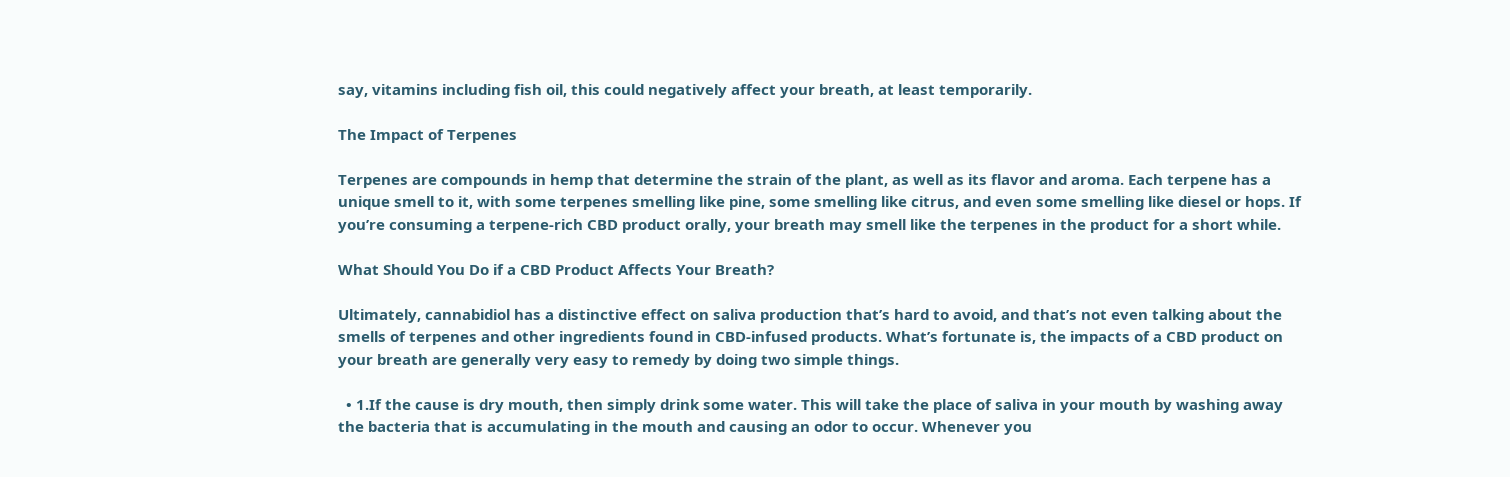say, vitamins including fish oil, this could negatively affect your breath, at least temporarily.

The Impact of Terpenes

Terpenes are compounds in hemp that determine the strain of the plant, as well as its flavor and aroma. Each terpene has a unique smell to it, with some terpenes smelling like pine, some smelling like citrus, and even some smelling like diesel or hops. If you’re consuming a terpene-rich CBD product orally, your breath may smell like the terpenes in the product for a short while.

What Should You Do if a CBD Product Affects Your Breath?

Ultimately, cannabidiol has a distinctive effect on saliva production that’s hard to avoid, and that’s not even talking about the smells of terpenes and other ingredients found in CBD-infused products. What’s fortunate is, the impacts of a CBD product on your breath are generally very easy to remedy by doing two simple things.

  • 1.If the cause is dry mouth, then simply drink some water. This will take the place of saliva in your mouth by washing away the bacteria that is accumulating in the mouth and causing an odor to occur. Whenever you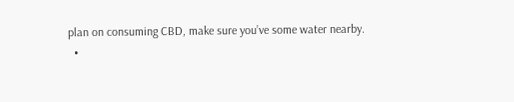plan on consuming CBD, make sure you’ve some water nearby.
  •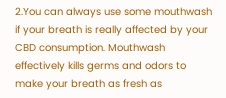2.You can always use some mouthwash if your breath is really affected by your CBD consumption. Mouthwash effectively kills germs and odors to make your breath as fresh as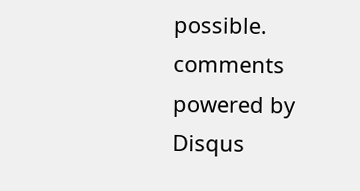possible.
comments powered by Disqus